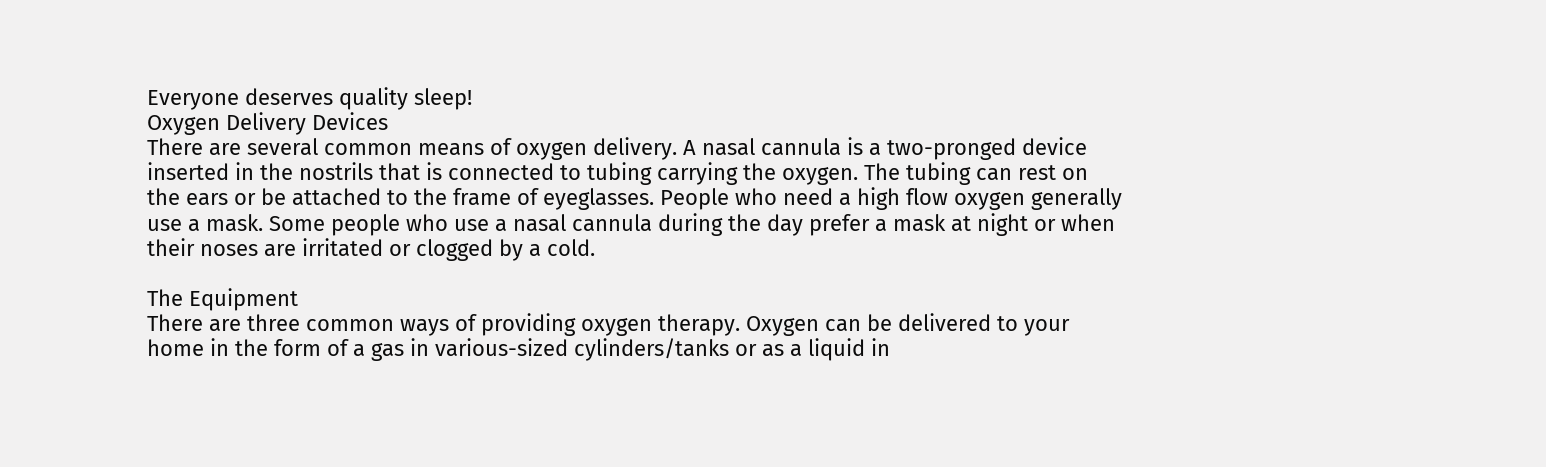Everyone deserves quality sleep!
Oxygen Delivery Devices
There are several common means of oxygen delivery. A nasal cannula is a two-pronged device inserted in the nostrils that is connected to tubing carrying the oxygen. The tubing can rest on the ears or be attached to the frame of eyeglasses. People who need a high flow oxygen generally use a mask. Some people who use a nasal cannula during the day prefer a mask at night or when their noses are irritated or clogged by a cold.

The Equipment
There are three common ways of providing oxygen therapy. Oxygen can be delivered to your home in the form of a gas in various-sized cylinders/tanks or as a liquid in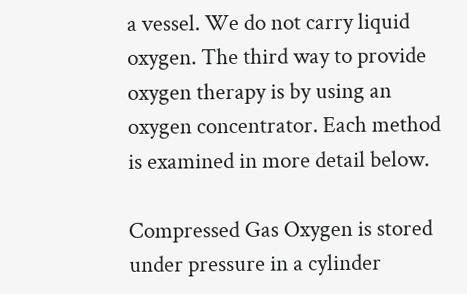a vessel. We do not carry liquid oxygen. The third way to provide oxygen therapy is by using an oxygen concentrator. Each method is examined in more detail below.

Compressed Gas Oxygen is stored under pressure in a cylinder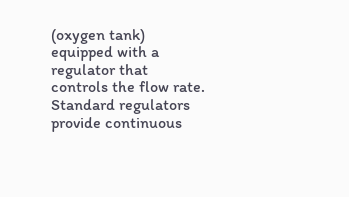(oxygen tank) equipped with a regulator that controls the flow rate. Standard regulators provide continuous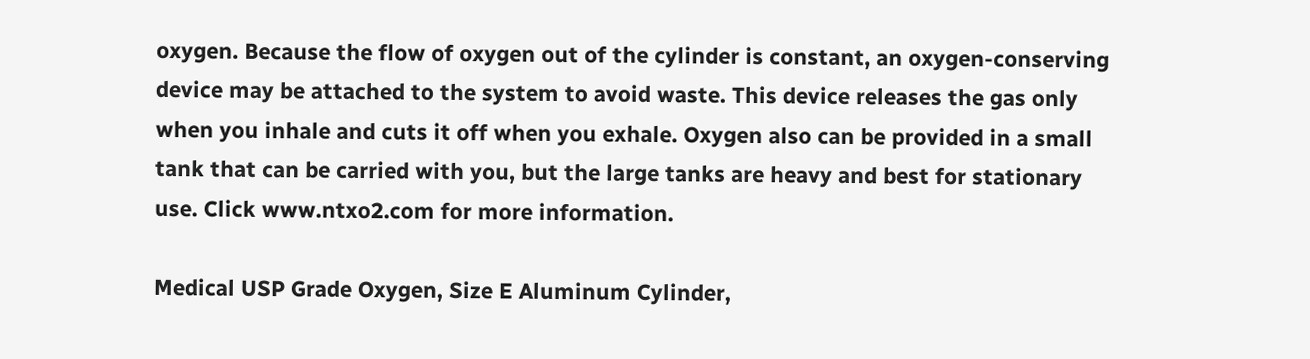oxygen. Because the flow of oxygen out of the cylinder is constant, an oxygen-conserving device may be attached to the system to avoid waste. This device releases the gas only when you inhale and cuts it off when you exhale. Oxygen also can be provided in a small tank that can be carried with you, but the large tanks are heavy and best for stationary use. Click www.ntxo2.com for more information.

Medical USP Grade Oxygen, Size E Aluminum Cylinder,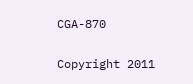CGA-870

Copyright 2011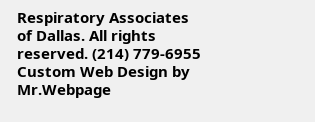Respiratory Associates of Dallas. All rights reserved. (214) 779-6955
Custom Web Design by Mr.Webpage